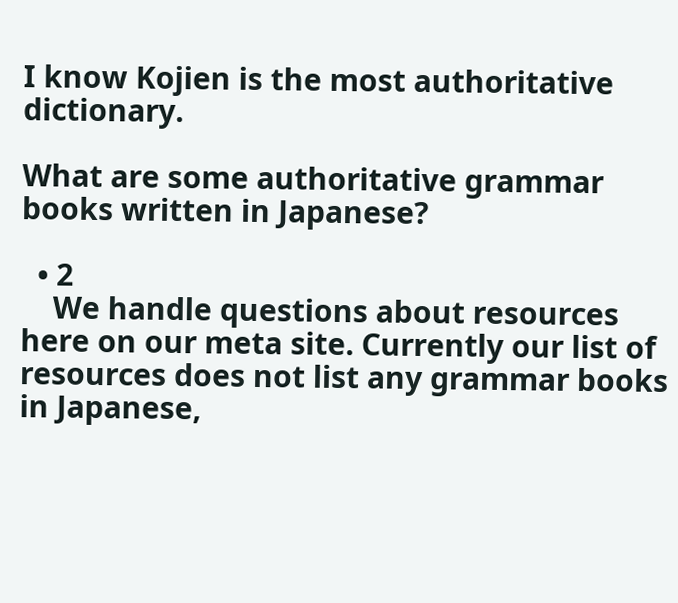I know Kojien is the most authoritative dictionary.

What are some authoritative grammar books written in Japanese?

  • 2
    We handle questions about resources here on our meta site. Currently our list of resources does not list any grammar books in Japanese,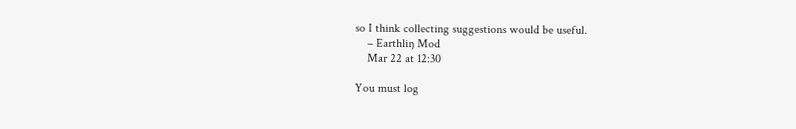so I think collecting suggestions would be useful.
    – Earthliŋ Mod
    Mar 22 at 12:30

You must log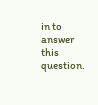in to answer this question.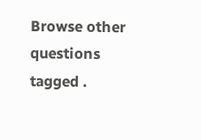Browse other questions tagged .